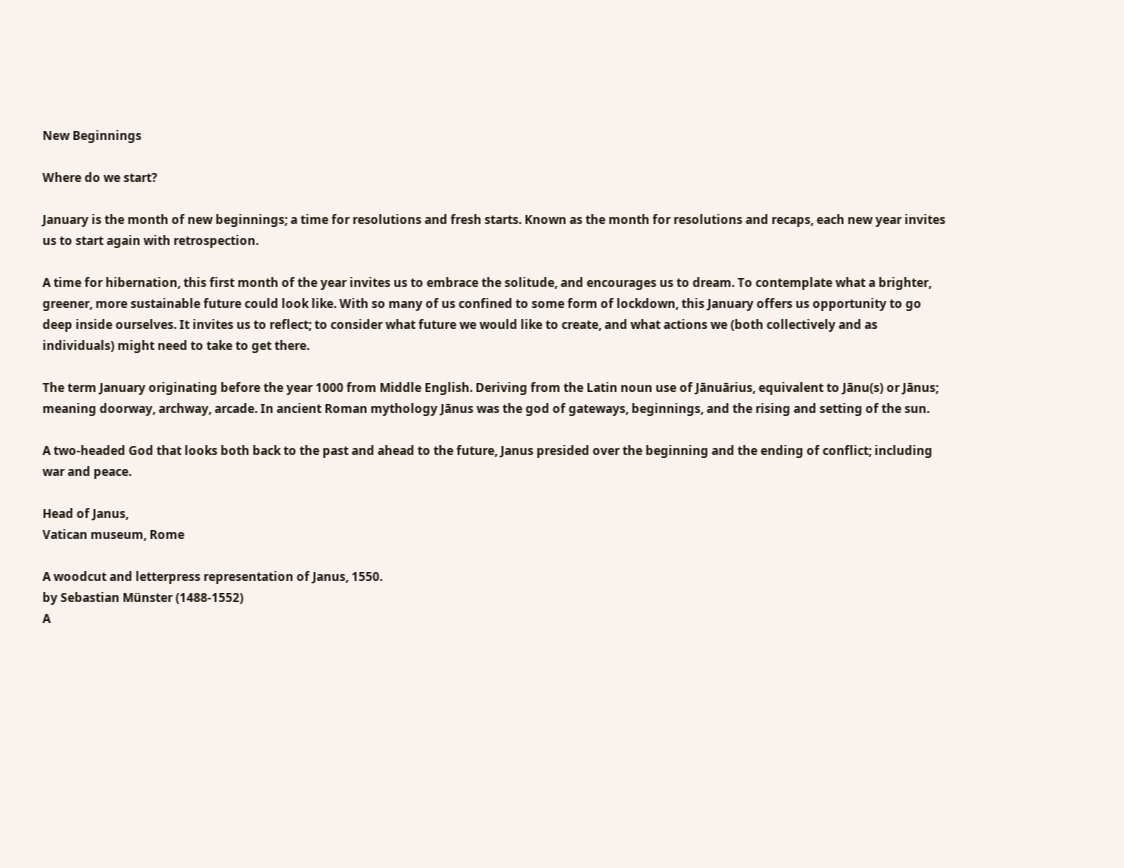New Beginnings

Where do we start?

January is the month of new beginnings; a time for resolutions and fresh starts. Known as the month for resolutions and recaps, each new year invites us to start again with retrospection.

A time for hibernation, this first month of the year invites us to embrace the solitude, and encourages us to dream. To contemplate what a brighter, greener, more sustainable future could look like. With so many of us confined to some form of lockdown, this January offers us opportunity to go deep inside ourselves. It invites us to reflect; to consider what future we would like to create, and what actions we (both collectively and as individuals) might need to take to get there.

The term January originating before the year 1000 from Middle English. Deriving from the Latin noun use of Jānuārius, equivalent to Jānu(s) or Jānus; meaning doorway, archway, arcade. In ancient Roman mythology Jānus was the god of gateways, beginnings, and the rising and setting of the sun.

A two-headed God that looks both back to the past and ahead to the future, Janus presided over the beginning and the ending of conflict; including war and peace.

Head of Janus,
Vatican museum, Rome

A woodcut and letterpress representation of Janus, 1550.
by Sebastian Münster (1488-1552)
A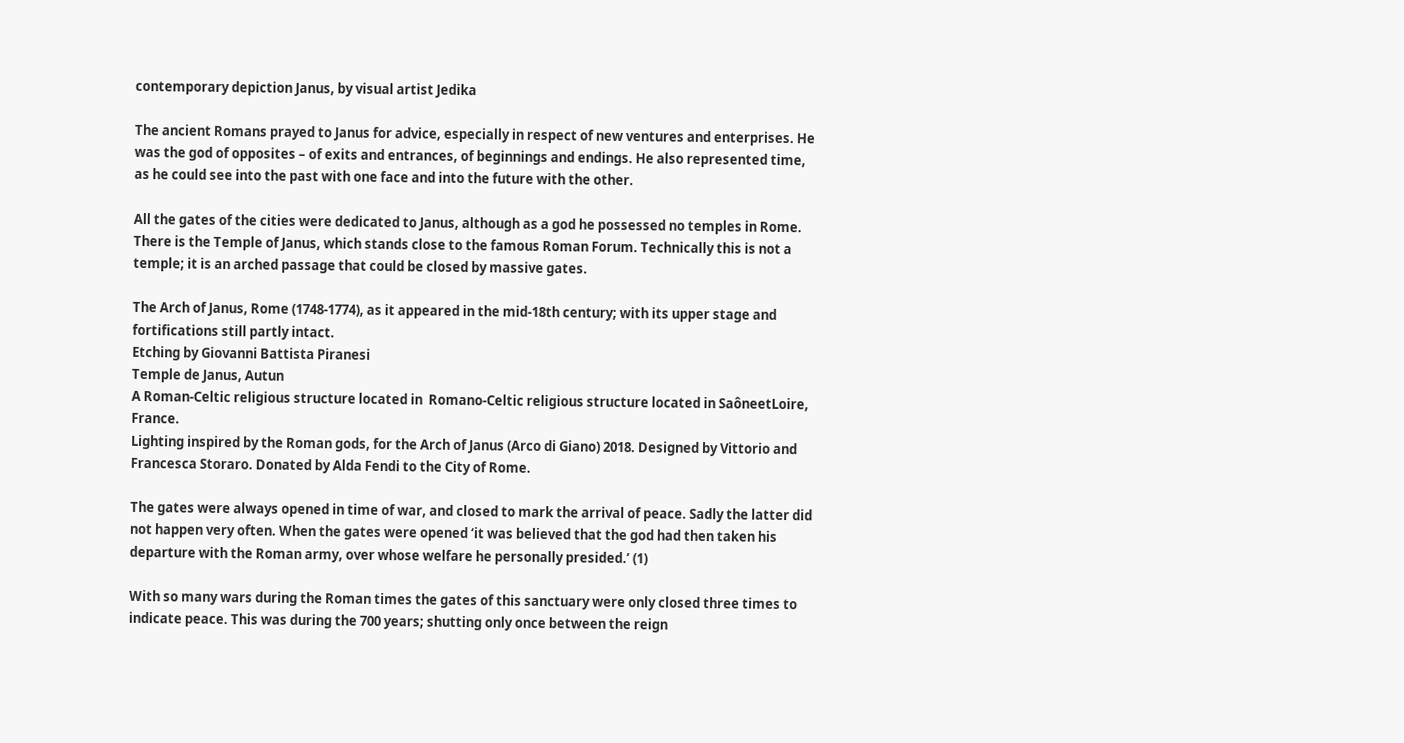contemporary depiction Janus, by visual artist Jedika

The ancient Romans prayed to Janus for advice, especially in respect of new ventures and enterprises. He was the god of opposites – of exits and entrances, of beginnings and endings. He also represented time, as he could see into the past with one face and into the future with the other.

All the gates of the cities were dedicated to Janus, although as a god he possessed no temples in Rome. There is the Temple of Janus, which stands close to the famous Roman Forum. Technically this is not a temple; it is an arched passage that could be closed by massive gates.

The Arch of Janus, Rome (1748-1774), as it appeared in the mid-18th century; with its upper stage and fortifications still partly intact.
Etching by Giovanni Battista Piranesi
Temple de Janus, Autun
A Roman-Celtic religious structure located in  Romano-Celtic religious structure located in SaôneetLoire, France.
Lighting inspired by the Roman gods, for the Arch of Janus (Arco di Giano) 2018. Designed by Vittorio and Francesca Storaro. Donated by Alda Fendi to the City of Rome.

The gates were always opened in time of war, and closed to mark the arrival of peace. Sadly the latter did not happen very often. When the gates were opened ‘it was believed that the god had then taken his departure with the Roman army, over whose welfare he personally presided.’ (1)

With so many wars during the Roman times the gates of this sanctuary were only closed three times to indicate peace. This was during the 700 years; shutting only once between the reign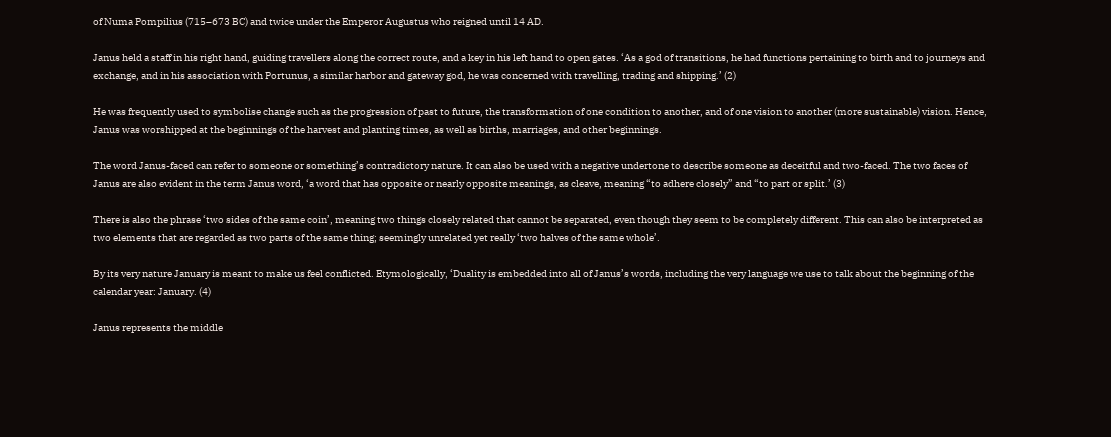of Numa Pompilius (715–673 BC) and twice under the Emperor Augustus who reigned until 14 AD.

Janus held a staff in his right hand, guiding travellers along the correct route, and a key in his left hand to open gates. ‘As a god of transitions, he had functions pertaining to birth and to journeys and exchange, and in his association with Portunus, a similar harbor and gateway god, he was concerned with travelling, trading and shipping.’ (2)

He was frequently used to symbolise change such as the progression of past to future, the transformation of one condition to another, and of one vision to another (more sustainable) vision. Hence, Janus was worshipped at the beginnings of the harvest and planting times, as well as births, marriages, and other beginnings.

The word Janus-faced can refer to someone or something’s contradictory nature. It can also be used with a negative undertone to describe someone as deceitful and two-faced. The two faces of Janus are also evident in the term Janus word, ‘a word that has opposite or nearly opposite meanings, as cleave, meaning “to adhere closely” and “to part or split.’ (3)

There is also the phrase ‘two sides of the same coin’, meaning two things closely related that cannot be separated, even though they seem to be completely different. This can also be interpreted as two elements that are regarded as two parts of the same thing; seemingly unrelated yet really ‘two halves of the same whole’.

By its very nature January is meant to make us feel conflicted. Etymologically, ‘Duality is embedded into all of Janus’s words, including the very language we use to talk about the beginning of the calendar year: January. (4)

Janus represents the middle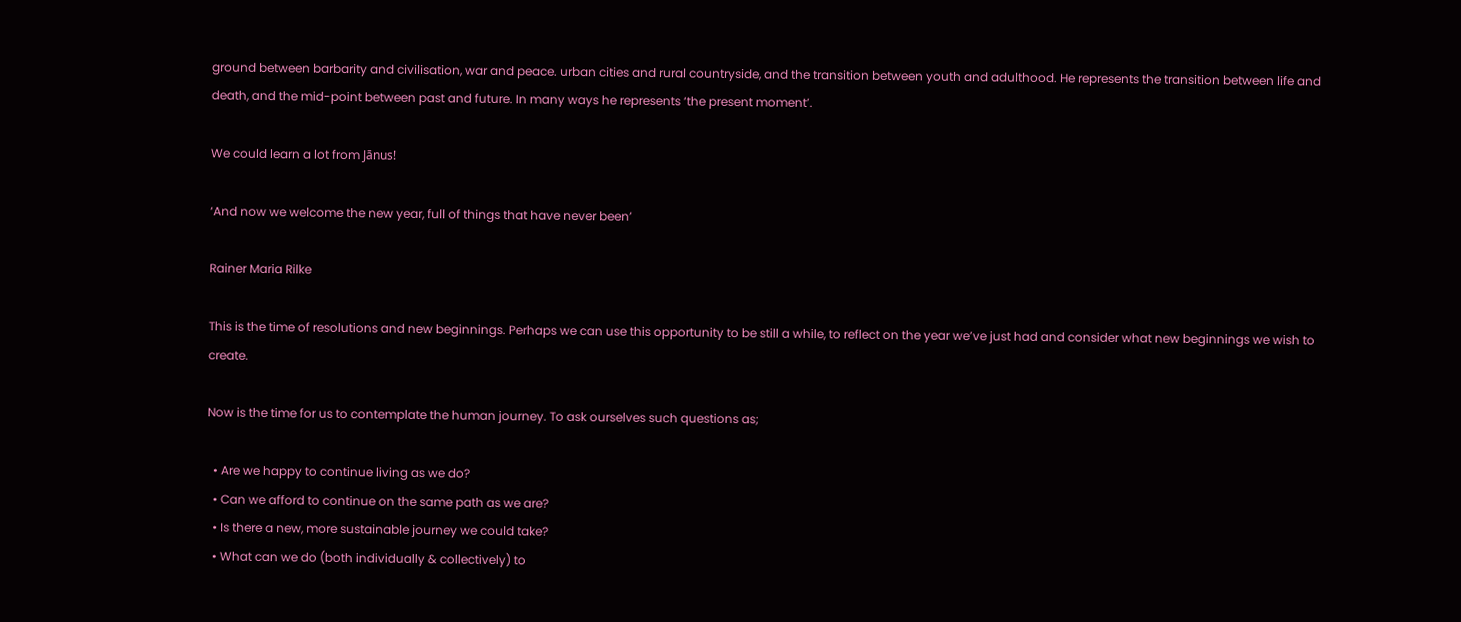ground between barbarity and civilisation, war and peace. urban cities and rural countryside, and the transition between youth and adulthood. He represents the transition between life and death, and the mid-point between past and future. In many ways he represents ‘the present moment’.

We could learn a lot from Jānus!

‘And now we welcome the new year, full of things that have never been’

Rainer Maria Rilke

This is the time of resolutions and new beginnings. Perhaps we can use this opportunity to be still a while, to reflect on the year we’ve just had and consider what new beginnings we wish to create.

Now is the time for us to contemplate the human journey. To ask ourselves such questions as;

  • Are we happy to continue living as we do?
  • Can we afford to continue on the same path as we are?
  • Is there a new, more sustainable journey we could take?
  • What can we do (both individually & collectively) to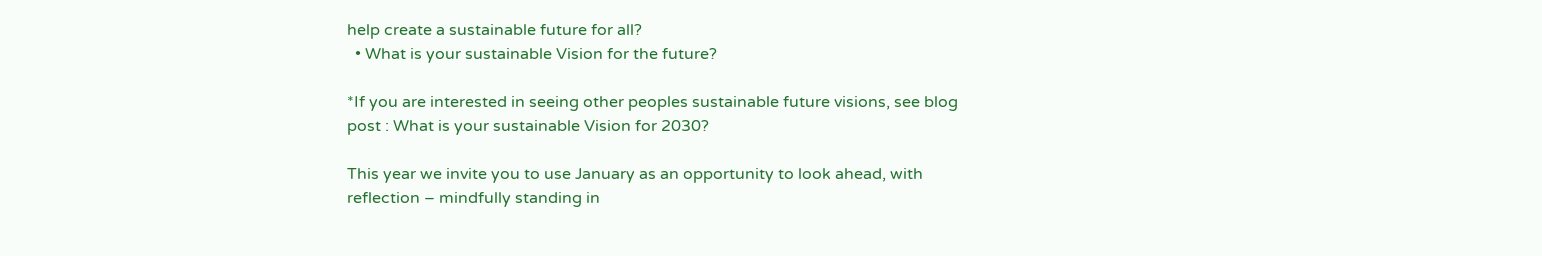help create a sustainable future for all?
  • What is your sustainable Vision for the future?

*If you are interested in seeing other peoples sustainable future visions, see blog post : What is your sustainable Vision for 2030?

This year we invite you to use January as an opportunity to look ahead, with reflection – mindfully standing in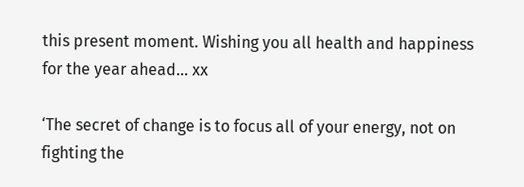this present moment. Wishing you all health and happiness for the year ahead… xx

‘The secret of change is to focus all of your energy, not on fighting the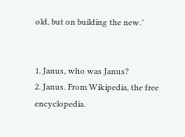old, but on building the new.’


1. Janus, who was Janus?
2. Janus. From Wikipedia, the free encyclopedia.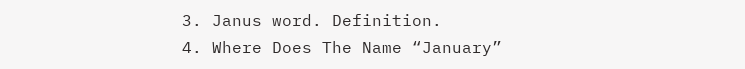3. Janus word. Definition.
4. Where Does The Name “January”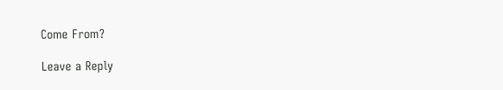Come From?

Leave a Reply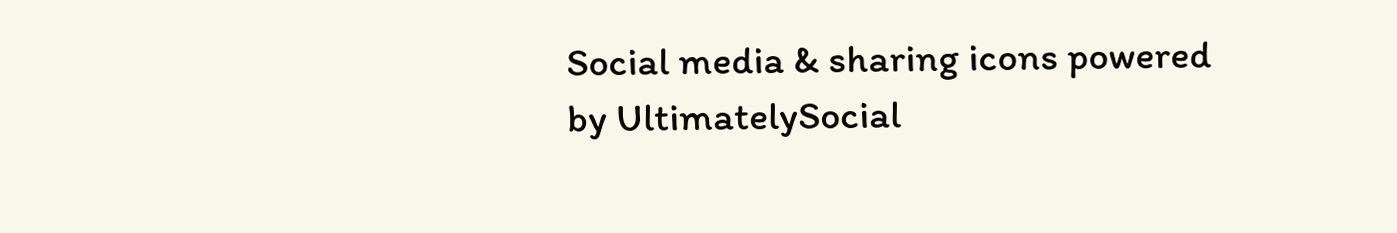Social media & sharing icons powered by UltimatelySocial